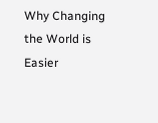Why Changing the World is Easier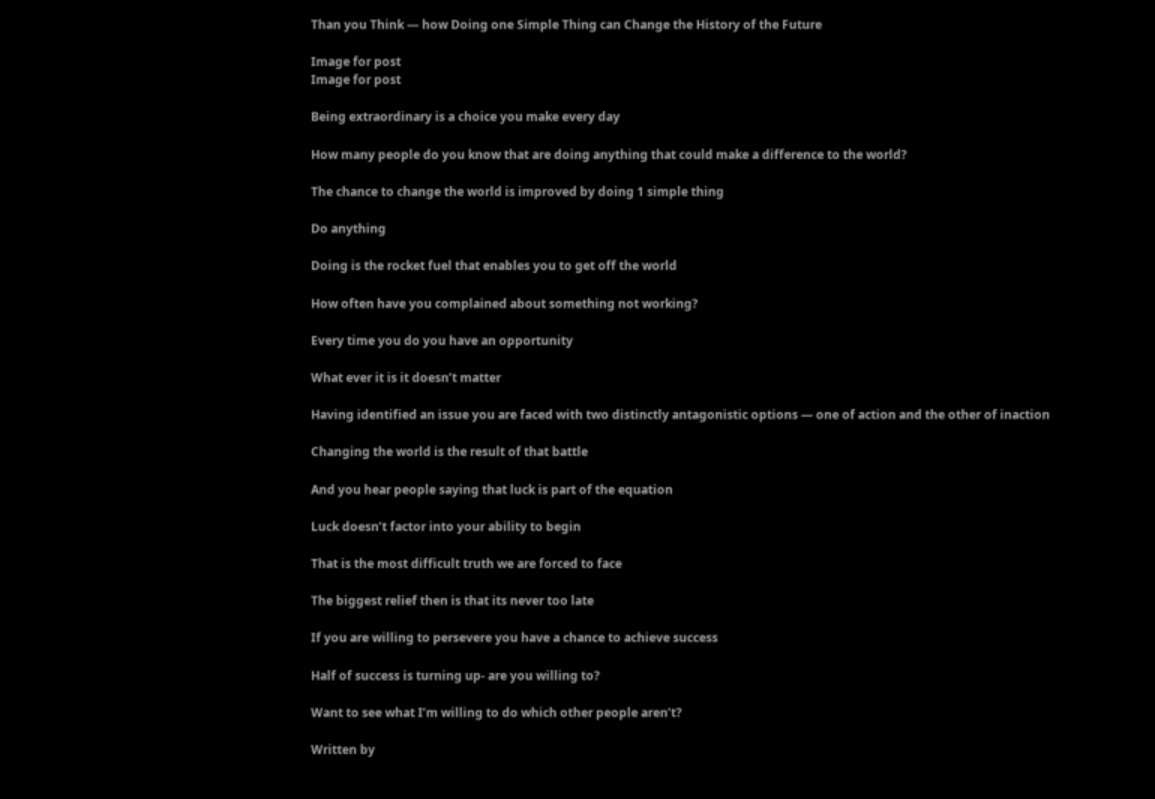Than you Think — how Doing one Simple Thing can Change the History of the Future

Image for post
Image for post

Being extraordinary is a choice you make every day

How many people do you know that are doing anything that could make a difference to the world?

The chance to change the world is improved by doing 1 simple thing

Do anything

Doing is the rocket fuel that enables you to get off the world

How often have you complained about something not working?

Every time you do you have an opportunity

What ever it is it doesn’t matter

Having identified an issue you are faced with two distinctly antagonistic options — one of action and the other of inaction

Changing the world is the result of that battle

And you hear people saying that luck is part of the equation

Luck doesn’t factor into your ability to begin

That is the most difficult truth we are forced to face

The biggest relief then is that its never too late

If you are willing to persevere you have a chance to achieve success

Half of success is turning up- are you willing to?

Want to see what I’m willing to do which other people aren’t?

Written by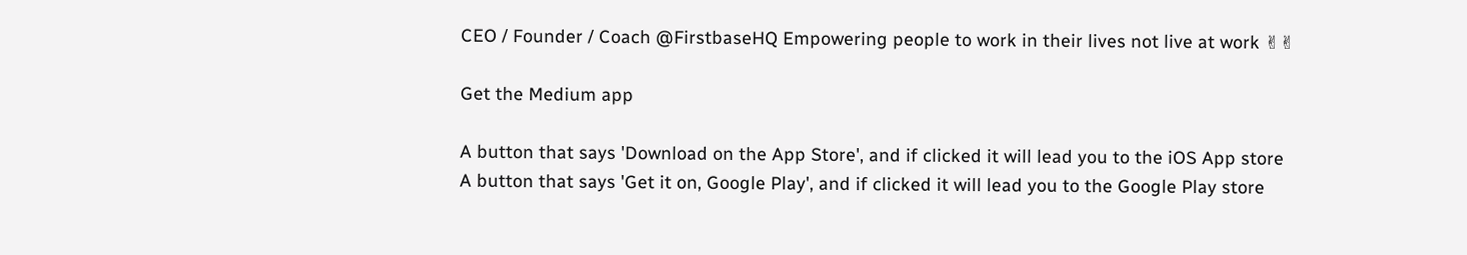CEO / Founder / Coach @FirstbaseHQ Empowering people to work in their lives not live at work ✌✌

Get the Medium app

A button that says 'Download on the App Store', and if clicked it will lead you to the iOS App store
A button that says 'Get it on, Google Play', and if clicked it will lead you to the Google Play store